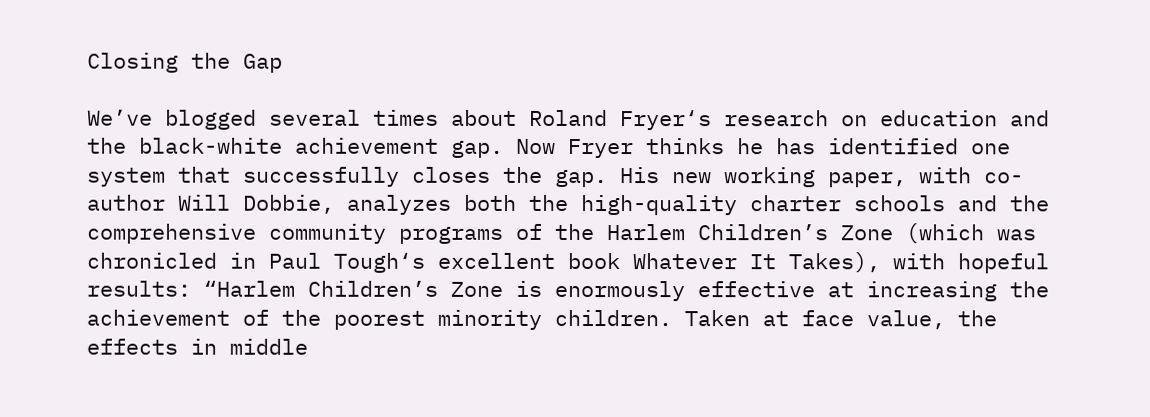Closing the Gap

We’ve blogged several times about Roland Fryer‘s research on education and the black-white achievement gap. Now Fryer thinks he has identified one system that successfully closes the gap. His new working paper, with co-author Will Dobbie, analyzes both the high-quality charter schools and the comprehensive community programs of the Harlem Children’s Zone (which was chronicled in Paul Tough‘s excellent book Whatever It Takes), with hopeful results: “Harlem Children’s Zone is enormously effective at increasing the achievement of the poorest minority children. Taken at face value, the effects in middle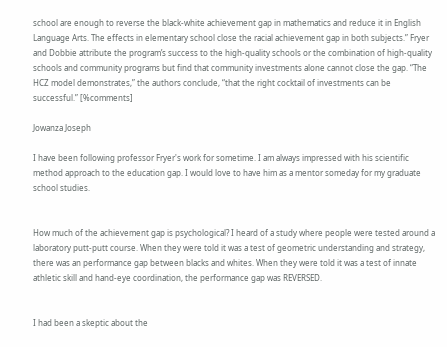school are enough to reverse the black-white achievement gap in mathematics and reduce it in English Language Arts. The effects in elementary school close the racial achievement gap in both subjects.” Fryer and Dobbie attribute the program’s success to the high-quality schools or the combination of high-quality schools and community programs but find that community investments alone cannot close the gap. “The HCZ model demonstrates,” the authors conclude, “that the right cocktail of investments can be successful.” [%comments]

Jowanza Joseph

I have been following professor Fryer's work for sometime. I am always impressed with his scientific method approach to the education gap. I would love to have him as a mentor someday for my graduate school studies.


How much of the achievement gap is psychological? I heard of a study where people were tested around a laboratory putt-putt course. When they were told it was a test of geometric understanding and strategy, there was an performance gap between blacks and whites. When they were told it was a test of innate athletic skill and hand-eye coordination, the performance gap was REVERSED.


I had been a skeptic about the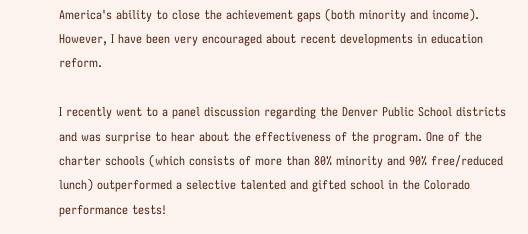America's ability to close the achievement gaps (both minority and income). However, I have been very encouraged about recent developments in education reform.

I recently went to a panel discussion regarding the Denver Public School districts and was surprise to hear about the effectiveness of the program. One of the charter schools (which consists of more than 80% minority and 90% free/reduced lunch) outperformed a selective talented and gifted school in the Colorado performance tests!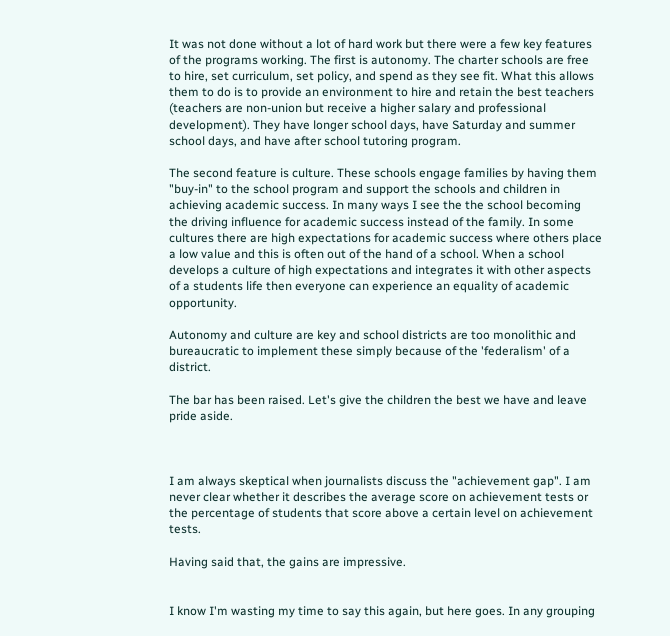It was not done without a lot of hard work but there were a few key features of the programs working. The first is autonomy. The charter schools are free to hire, set curriculum, set policy, and spend as they see fit. What this allows them to do is to provide an environment to hire and retain the best teachers (teachers are non-union but receive a higher salary and professional development). They have longer school days, have Saturday and summer school days, and have after school tutoring program.

The second feature is culture. These schools engage families by having them "buy-in" to the school program and support the schools and children in achieving academic success. In many ways I see the the school becoming the driving influence for academic success instead of the family. In some cultures there are high expectations for academic success where others place a low value and this is often out of the hand of a school. When a school develops a culture of high expectations and integrates it with other aspects of a students life then everyone can experience an equality of academic opportunity.

Autonomy and culture are key and school districts are too monolithic and bureaucratic to implement these simply because of the 'federalism' of a district.

The bar has been raised. Let's give the children the best we have and leave pride aside.



I am always skeptical when journalists discuss the "achievement gap". I am never clear whether it describes the average score on achievement tests or the percentage of students that score above a certain level on achievement tests.

Having said that, the gains are impressive.


I know I'm wasting my time to say this again, but here goes. In any grouping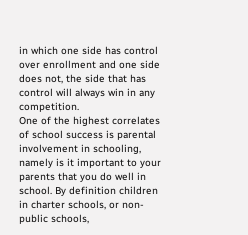in which one side has control over enrollment and one side does not, the side that has control will always win in any competition.
One of the highest correlates of school success is parental involvement in schooling, namely is it important to your parents that you do well in school. By definition children in charter schools, or non-public schools,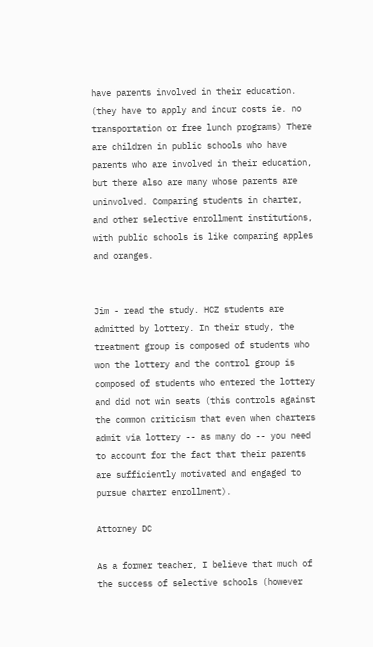have parents involved in their education. (they have to apply and incur costs ie. no transportation or free lunch programs) There are children in public schools who have parents who are involved in their education, but there also are many whose parents are uninvolved. Comparing students in charter, and other selective enrollment institutions, with public schools is like comparing apples and oranges.


Jim - read the study. HCZ students are admitted by lottery. In their study, the treatment group is composed of students who won the lottery and the control group is composed of students who entered the lottery and did not win seats (this controls against the common criticism that even when charters admit via lottery -- as many do -- you need to account for the fact that their parents are sufficiently motivated and engaged to pursue charter enrollment).

Attorney DC

As a former teacher, I believe that much of the success of selective schools (however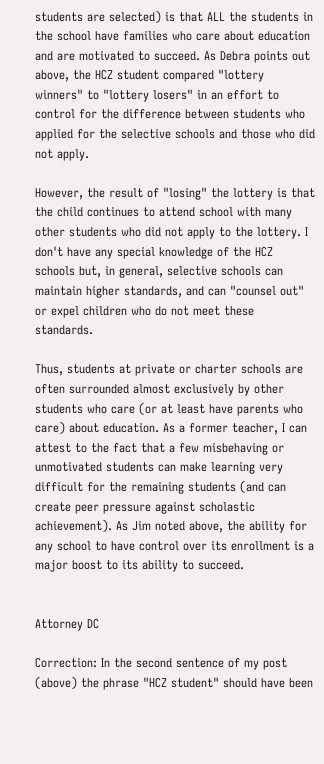students are selected) is that ALL the students in the school have families who care about education and are motivated to succeed. As Debra points out above, the HCZ student compared "lottery winners" to "lottery losers" in an effort to control for the difference between students who applied for the selective schools and those who did not apply.

However, the result of "losing" the lottery is that the child continues to attend school with many other students who did not apply to the lottery. I don't have any special knowledge of the HCZ schools but, in general, selective schools can maintain higher standards, and can "counsel out" or expel children who do not meet these standards.

Thus, students at private or charter schools are often surrounded almost exclusively by other students who care (or at least have parents who care) about education. As a former teacher, I can attest to the fact that a few misbehaving or unmotivated students can make learning very difficult for the remaining students (and can create peer pressure against scholastic achievement). As Jim noted above, the ability for any school to have control over its enrollment is a major boost to its ability to succeed.


Attorney DC

Correction: In the second sentence of my post (above) the phrase "HCZ student" should have been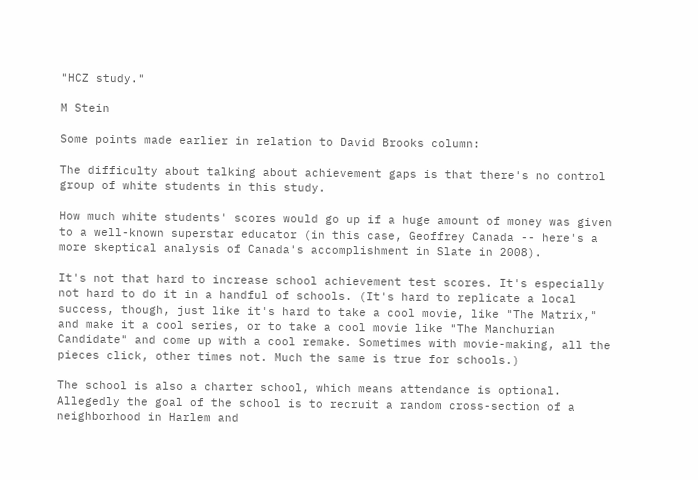"HCZ study."

M Stein

Some points made earlier in relation to David Brooks column:

The difficulty about talking about achievement gaps is that there's no control group of white students in this study.

How much white students' scores would go up if a huge amount of money was given to a well-known superstar educator (in this case, Geoffrey Canada -- here's a more skeptical analysis of Canada's accomplishment in Slate in 2008).

It's not that hard to increase school achievement test scores. It's especially not hard to do it in a handful of schools. (It's hard to replicate a local success, though, just like it's hard to take a cool movie, like "The Matrix," and make it a cool series, or to take a cool movie like "The Manchurian Candidate" and come up with a cool remake. Sometimes with movie-making, all the pieces click, other times not. Much the same is true for schools.)

The school is also a charter school, which means attendance is optional. Allegedly the goal of the school is to recruit a random cross-section of a neighborhood in Harlem and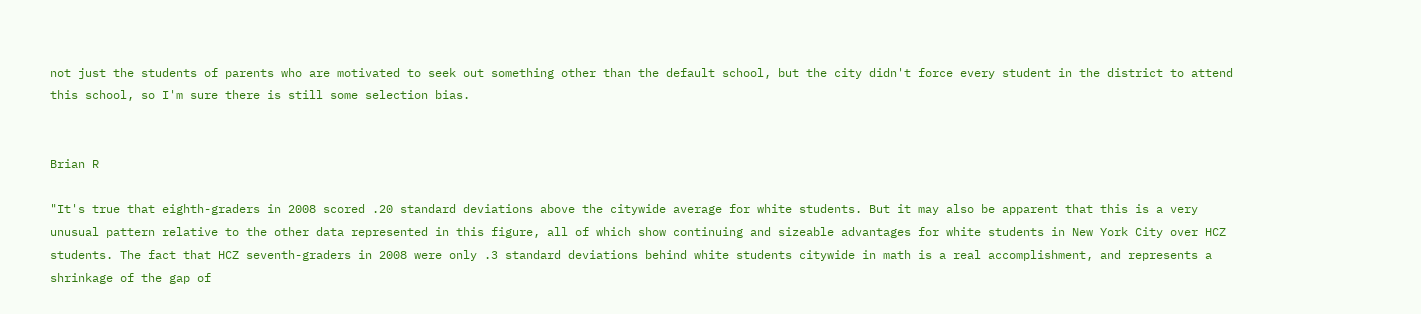not just the students of parents who are motivated to seek out something other than the default school, but the city didn't force every student in the district to attend this school, so I'm sure there is still some selection bias.


Brian R

"It's true that eighth-graders in 2008 scored .20 standard deviations above the citywide average for white students. But it may also be apparent that this is a very unusual pattern relative to the other data represented in this figure, all of which show continuing and sizeable advantages for white students in New York City over HCZ students. The fact that HCZ seventh-graders in 2008 were only .3 standard deviations behind white students citywide in math is a real accomplishment, and represents a shrinkage of the gap of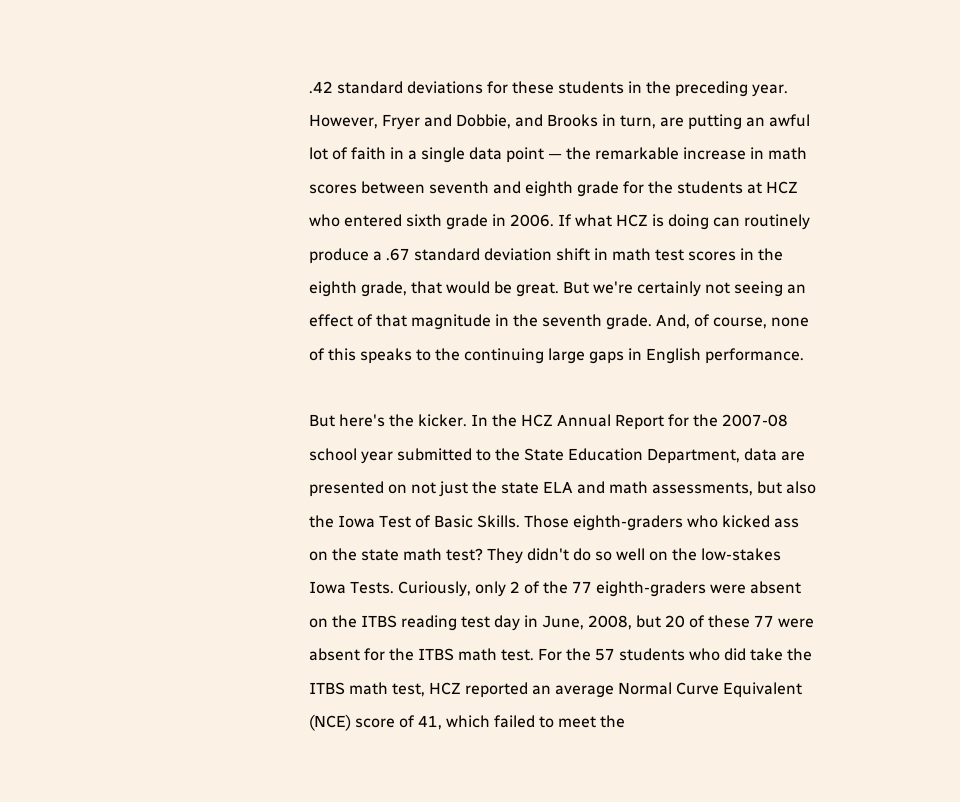.42 standard deviations for these students in the preceding year. However, Fryer and Dobbie, and Brooks in turn, are putting an awful lot of faith in a single data point — the remarkable increase in math scores between seventh and eighth grade for the students at HCZ who entered sixth grade in 2006. If what HCZ is doing can routinely produce a .67 standard deviation shift in math test scores in the eighth grade, that would be great. But we're certainly not seeing an effect of that magnitude in the seventh grade. And, of course, none of this speaks to the continuing large gaps in English performance.

But here's the kicker. In the HCZ Annual Report for the 2007-08 school year submitted to the State Education Department, data are presented on not just the state ELA and math assessments, but also the Iowa Test of Basic Skills. Those eighth-graders who kicked ass on the state math test? They didn't do so well on the low-stakes Iowa Tests. Curiously, only 2 of the 77 eighth-graders were absent on the ITBS reading test day in June, 2008, but 20 of these 77 were absent for the ITBS math test. For the 57 students who did take the ITBS math test, HCZ reported an average Normal Curve Equivalent (NCE) score of 41, which failed to meet the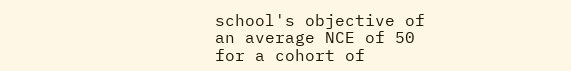school's objective of an average NCE of 50 for a cohort of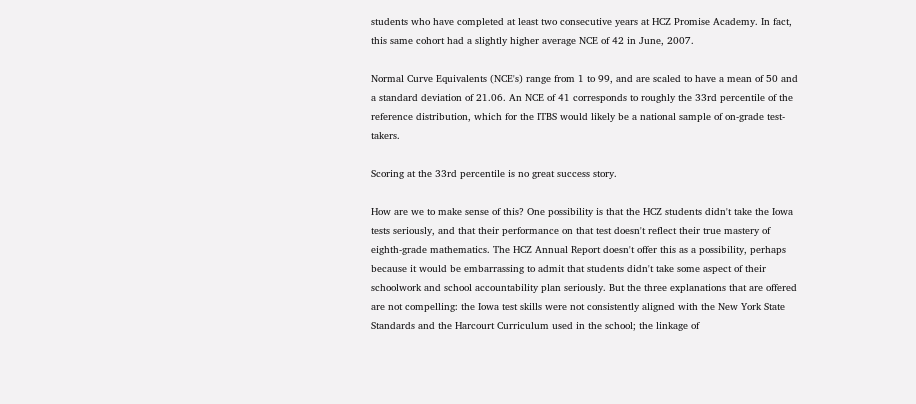students who have completed at least two consecutive years at HCZ Promise Academy. In fact, this same cohort had a slightly higher average NCE of 42 in June, 2007.

Normal Curve Equivalents (NCE's) range from 1 to 99, and are scaled to have a mean of 50 and a standard deviation of 21.06. An NCE of 41 corresponds to roughly the 33rd percentile of the reference distribution, which for the ITBS would likely be a national sample of on-grade test-takers.

Scoring at the 33rd percentile is no great success story.

How are we to make sense of this? One possibility is that the HCZ students didn't take the Iowa tests seriously, and that their performance on that test doesn't reflect their true mastery of eighth-grade mathematics. The HCZ Annual Report doesn't offer this as a possibility, perhaps because it would be embarrassing to admit that students didn't take some aspect of their schoolwork and school accountability plan seriously. But the three explanations that are offered are not compelling: the Iowa test skills were not consistently aligned with the New York State Standards and the Harcourt Curriculum used in the school; the linkage of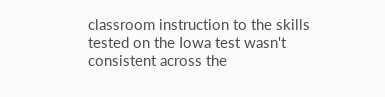classroom instruction to the skills tested on the Iowa test wasn't consistent across the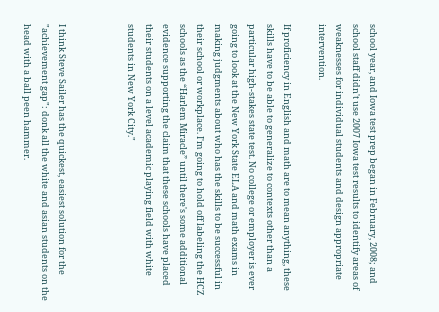school year, and Iowa test prep began in February, 2008; and school staff didn't use 2007 Iowa test results to identify areas of weaknesses for individual students and design appropriate intervention.

If proficiency in English and math are to mean anything, these skills have to be able to generalize to contexts other than a particular high-stakes state test. No college or employer is ever going to look at the New York State ELA and math exams in making judgments about who has the skills to be successful in their school or workplace. I'm going to hold off labeling the HCZ schools as the “Harlem Miracle” until there's some additional evidence supporting the claim that these schools have placed their students on a level academic playing field with white students in New York City."



I think Steve Sailer has the quickest, easiest solution for the "achievement gap": donk all the white and asian students on the head with a ball peen hammer.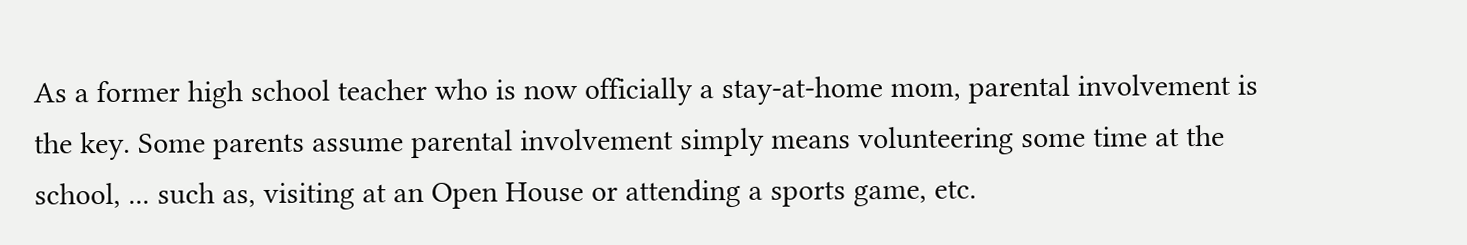As a former high school teacher who is now officially a stay-at-home mom, parental involvement is the key. Some parents assume parental involvement simply means volunteering some time at the school, ... such as, visiting at an Open House or attending a sports game, etc.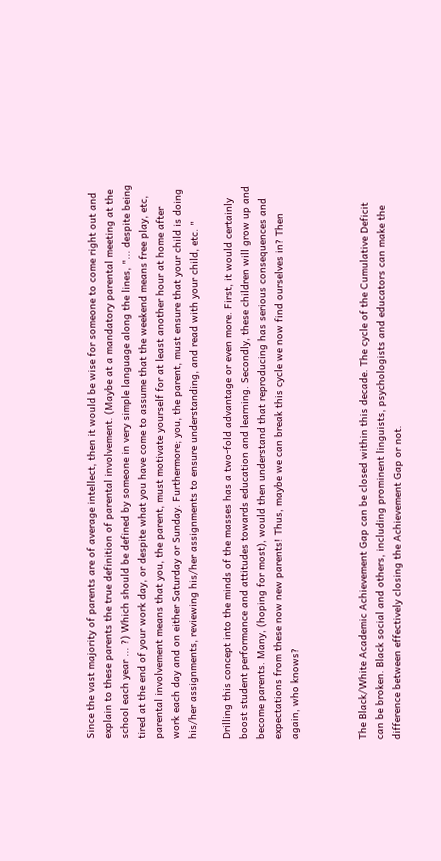Since the vast majority of parents are of average intellect, then it would be wise for someone to come right out and explain to these parents the true definition of parental involvement. (Maybe at a mandatory parental meeting at the school each year ... ?) Which should be defined by someone in very simple language along the lines, "... despite being tired at the end of your work day, or despite what you have come to assume that the weekend means free play, etc, parental involvement means that you, the parent, must motivate yourself for at least another hour at home after work each day and on either Saturday or Sunday. Furthermore; you, the parent, must ensure that your child is doing his/her assignments, reviewing his/her assignments to ensure understanding, and read with your child, etc. "

Drilling this concept into the minds of the masses has a two-fold advantage or even more. First, it would certainly boost student performance and attitudes towards education and learning. Secondly, these children will grow up and become parents. Many, (hoping for most), would then understand that reproducing has serious consequences and expectations from these now new parents! Thus, maybe we can break this cycle we now find ourselves in? Then again, who knows?



The Black/White Academic Achievement Gap can be closed within this decade. The cycle of the Cumulative Deficit can be broken. Black social and others, including prominent linguists, psychologists and educators can make the difference between effectively closing the Achievement Gap or not.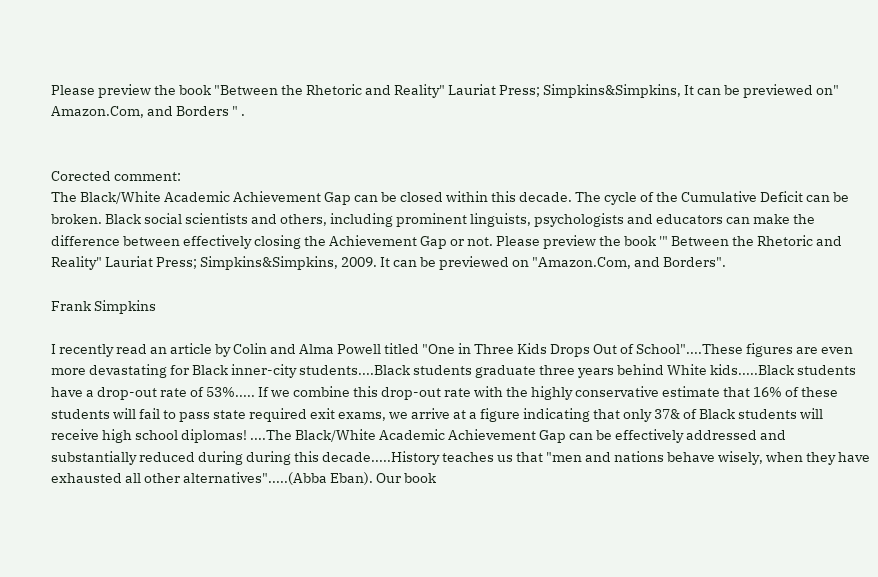Please preview the book "Between the Rhetoric and Reality" Lauriat Press; Simpkins&Simpkins, It can be previewed on" Amazon.Com, and Borders " .


Corected comment:
The Black/White Academic Achievement Gap can be closed within this decade. The cycle of the Cumulative Deficit can be broken. Black social scientists and others, including prominent linguists, psychologists and educators can make the difference between effectively closing the Achievement Gap or not. Please preview the book '" Between the Rhetoric and Reality" Lauriat Press; Simpkins&Simpkins, 2009. It can be previewed on "Amazon.Com, and Borders".

Frank Simpkins

I recently read an article by Colin and Alma Powell titled "One in Three Kids Drops Out of School"....These figures are even more devastating for Black inner-city students....Black students graduate three years behind White kids.....Black students have a drop-out rate of 53%..... If we combine this drop-out rate with the highly conservative estimate that 16% of these students will fail to pass state required exit exams, we arrive at a figure indicating that only 37& of Black students will receive high school diplomas! ....The Black/White Academic Achievement Gap can be effectively addressed and substantially reduced during during this decade.....History teaches us that "men and nations behave wisely, when they have exhausted all other alternatives".....(Abba Eban). Our book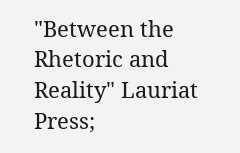"Between the Rhetoric and Reality" Lauriat Press;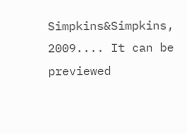Simpkins&Simpkins, 2009.... It can be previewed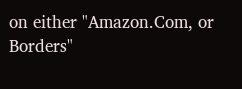on either "Amazon.Com, or Borders"